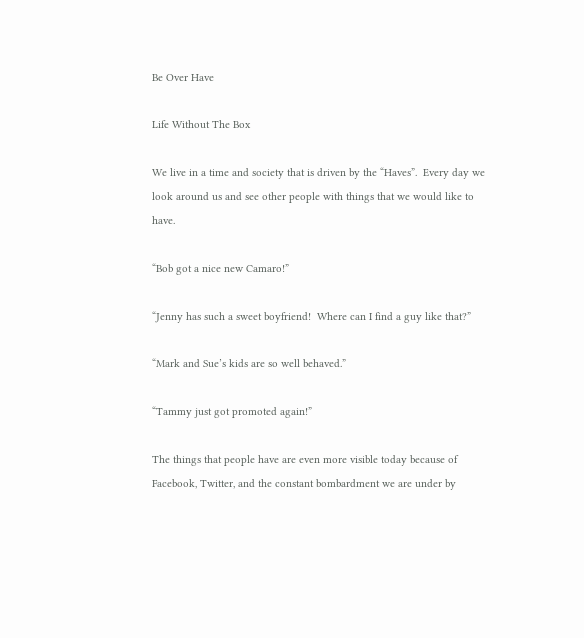Be Over Have

Life Without The Box

We live in a time and society that is driven by the “Haves”.  Every day we look around us and see other people with things that we would like to have.

“Bob got a nice new Camaro!”

“Jenny has such a sweet boyfriend!  Where can I find a guy like that?”

“Mark and Sue’s kids are so well behaved.”

“Tammy just got promoted again!”

The things that people have are even more visible today because of Facebook, Twitter, and the constant bombardment we are under by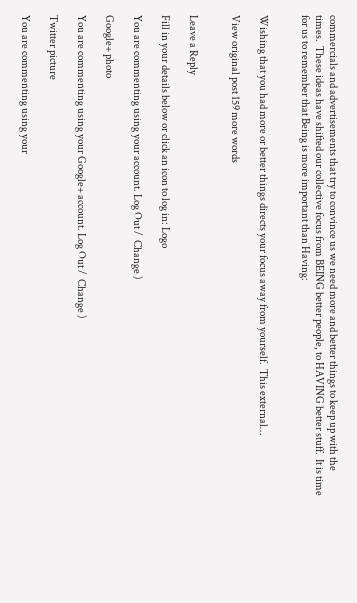commercials and advertisements that try to convince us we need more and better things to keep up with the times.  These ideas have shifted our collective focus from BEING better people, to HAVING better stuff.  It is time for us to remember that Being is more important than Having:


Wishing that you had more or better things directs your focus away from yourself.  This external…

View original post 159 more words


Leave a Reply

Fill in your details below or click an icon to log in: Logo

You are commenting using your account. Log Out /  Change )

Google+ photo

You are commenting using your Google+ account. Log Out /  Change )

Twitter picture

You are commenting using your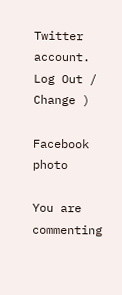Twitter account. Log Out /  Change )

Facebook photo

You are commenting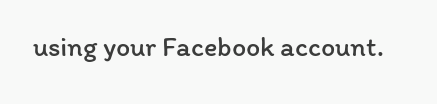using your Facebook account.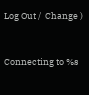Log Out /  Change )


Connecting to %s